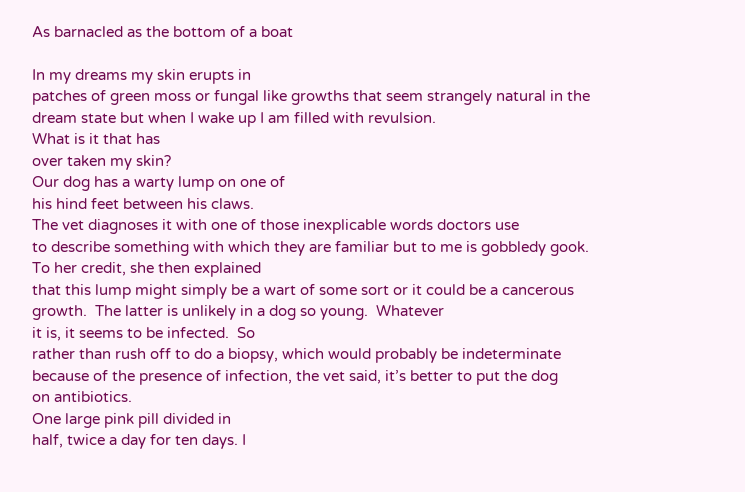As barnacled as the bottom of a boat

In my dreams my skin erupts in
patches of green moss or fungal like growths that seem strangely natural in the
dream state but when I wake up I am filled with revulsion.
What is it that has
over taken my skin?
Our dog has a warty lump on one of
his hind feet between his claws.
The vet diagnoses it with one of those inexplicable words doctors use
to describe something with which they are familiar but to me is gobbledy gook.
To her credit, she then explained
that this lump might simply be a wart of some sort or it could be a cancerous
growth.  The latter is unlikely in a dog so young.  Whatever
it is, it seems to be infected.  So
rather than rush off to do a biopsy, which would probably be indeterminate
because of the presence of infection, the vet said, it’s better to put the dog
on antibiotics.
One large pink pill divided in
half, twice a day for ten days. I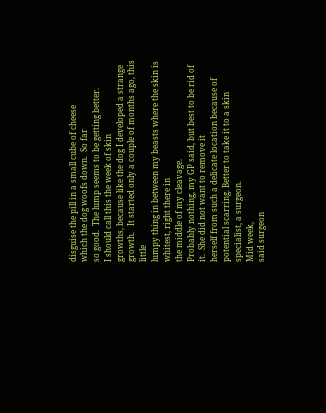disguise the pill in a small cube of cheese
which the dog woofs down.  So far
so good.  The lump seems to be getting better.
I should call this the week of skin
growths, because like the dog I developed a strange growth.   It started only a couple of months ago, this little
lumpy thing in between my beasts where the skin is whitest, right there in
the middle of my cleavage.
Probably nothing, my GP said, but best to be rid of
it.  She did not want to remove it
herself from such a delicate location because of potential scarring. Better to take it to a skin
specialist, a surgeon.
Mid week,
said surgeon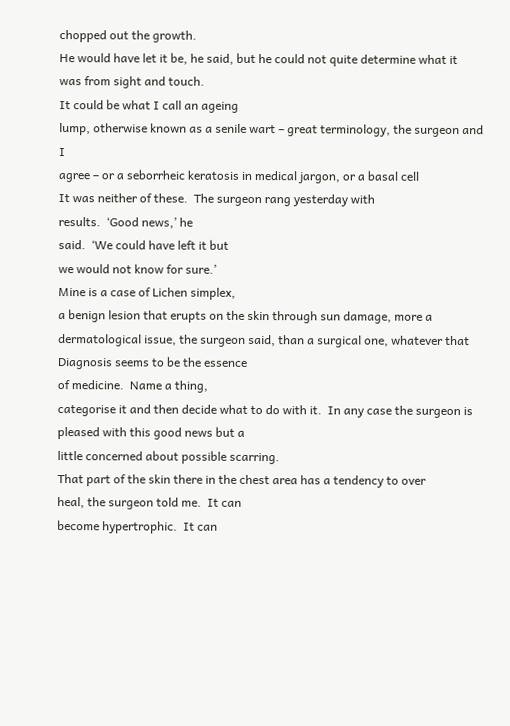chopped out the growth.
He would have let it be, he said, but he could not quite determine what it
was from sight and touch.
It could be what I call an ageing
lump, otherwise known as a senile wart – great terminology, the surgeon and I
agree – or a seborrheic keratosis in medical jargon, or a basal cell
It was neither of these.  The surgeon rang yesterday with
results.  ‘Good news,’ he
said.  ‘We could have left it but
we would not know for sure.’
Mine is a case of Lichen simplex,
a benign lesion that erupts on the skin through sun damage, more a
dermatological issue, the surgeon said, than a surgical one, whatever that
Diagnosis seems to be the essence
of medicine.  Name a thing,
categorise it and then decide what to do with it.  In any case the surgeon is pleased with this good news but a
little concerned about possible scarring.
That part of the skin there in the chest area has a tendency to over
heal, the surgeon told me.  It can
become hypertrophic.  It can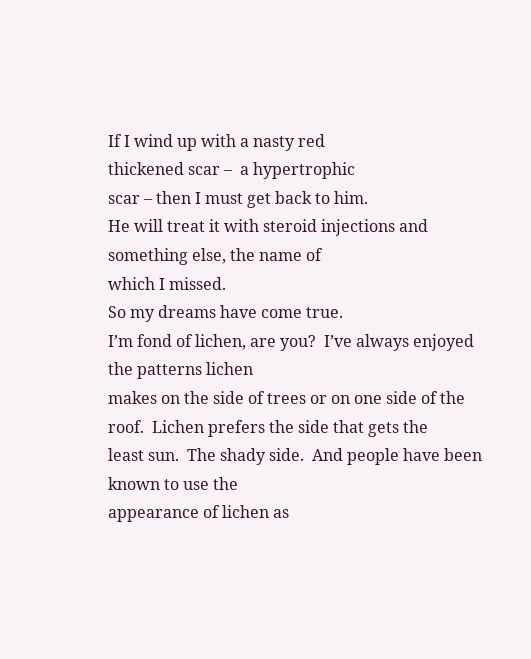If I wind up with a nasty red
thickened scar –  a hypertrophic
scar – then I must get back to him.
He will treat it with steroid injections and something else, the name of
which I missed.
So my dreams have come true.
I’m fond of lichen, are you?  I’ve always enjoyed the patterns lichen
makes on the side of trees or on one side of the roof.  Lichen prefers the side that gets the
least sun.  The shady side.  And people have been known to use the
appearance of lichen as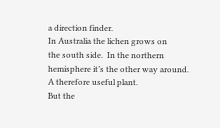a direction finder.
In Australia the lichen grows on
the south side.  In the northern
hemisphere it’s the other way around.
A therefore useful plant.
But the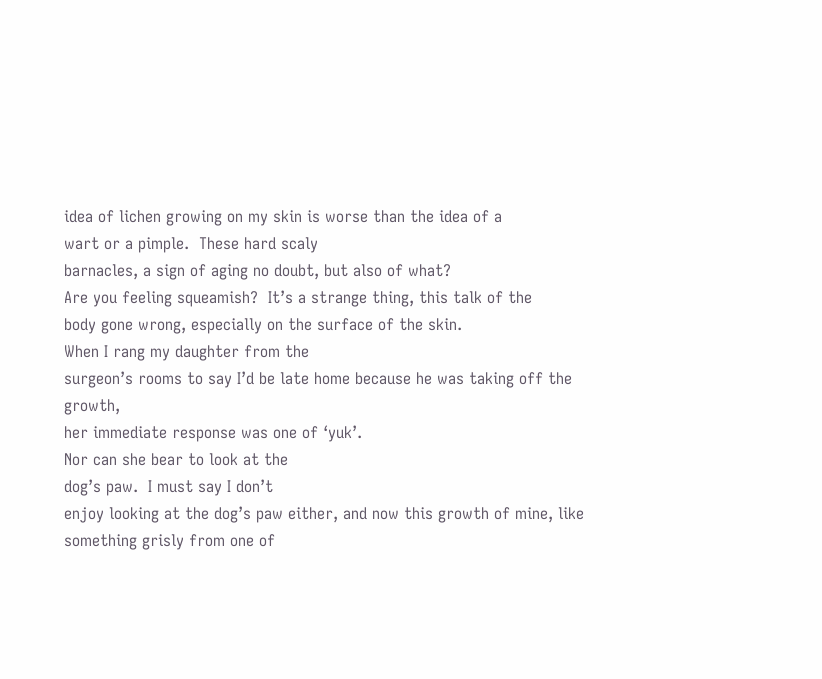idea of lichen growing on my skin is worse than the idea of a
wart or a pimple.  These hard scaly
barnacles, a sign of aging no doubt, but also of what?
Are you feeling squeamish?  It’s a strange thing, this talk of the
body gone wrong, especially on the surface of the skin.
When I rang my daughter from the
surgeon’s rooms to say I’d be late home because he was taking off the growth,
her immediate response was one of ‘yuk’.
Nor can she bear to look at the
dog’s paw.  I must say I don’t
enjoy looking at the dog’s paw either, and now this growth of mine, like
something grisly from one of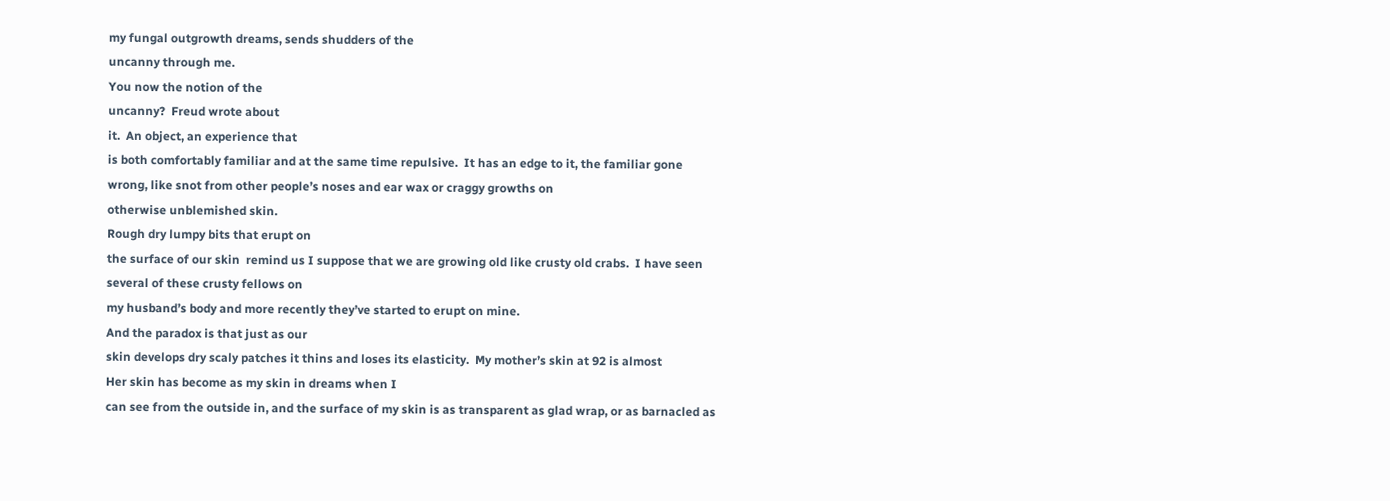my fungal outgrowth dreams, sends shudders of the
uncanny through me.
You now the notion of the
uncanny?  Freud wrote about
it.  An object, an experience that
is both comfortably familiar and at the same time repulsive.  It has an edge to it, the familiar gone
wrong, like snot from other people’s noses and ear wax or craggy growths on
otherwise unblemished skin.
Rough dry lumpy bits that erupt on
the surface of our skin  remind us I suppose that we are growing old like crusty old crabs.  I have seen
several of these crusty fellows on
my husband’s body and more recently they’ve started to erupt on mine.
And the paradox is that just as our
skin develops dry scaly patches it thins and loses its elasticity.  My mother’s skin at 92 is almost
Her skin has become as my skin in dreams when I
can see from the outside in, and the surface of my skin is as transparent as glad wrap, or as barnacled as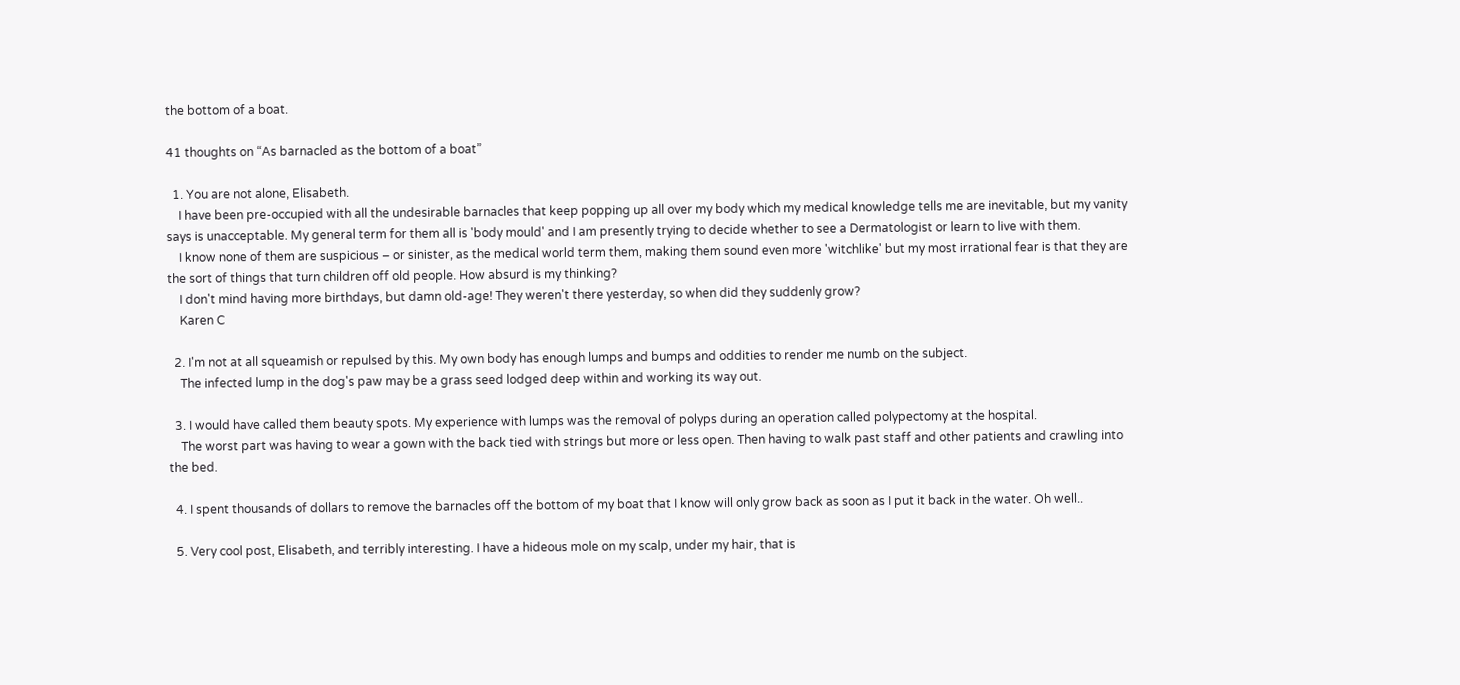the bottom of a boat.

41 thoughts on “As barnacled as the bottom of a boat”

  1. You are not alone, Elisabeth.
    I have been pre-occupied with all the undesirable barnacles that keep popping up all over my body which my medical knowledge tells me are inevitable, but my vanity says is unacceptable. My general term for them all is 'body mould' and I am presently trying to decide whether to see a Dermatologist or learn to live with them.
    I know none of them are suspicious – or sinister, as the medical world term them, making them sound even more 'witchlike' but my most irrational fear is that they are the sort of things that turn children off old people. How absurd is my thinking?
    I don't mind having more birthdays, but damn old-age! They weren't there yesterday, so when did they suddenly grow?
    Karen C

  2. I'm not at all squeamish or repulsed by this. My own body has enough lumps and bumps and oddities to render me numb on the subject.
    The infected lump in the dog's paw may be a grass seed lodged deep within and working its way out.

  3. I would have called them beauty spots. My experience with lumps was the removal of polyps during an operation called polypectomy at the hospital.
    The worst part was having to wear a gown with the back tied with strings but more or less open. Then having to walk past staff and other patients and crawling into the bed.

  4. I spent thousands of dollars to remove the barnacles off the bottom of my boat that I know will only grow back as soon as I put it back in the water. Oh well..

  5. Very cool post, Elisabeth, and terribly interesting. I have a hideous mole on my scalp, under my hair, that is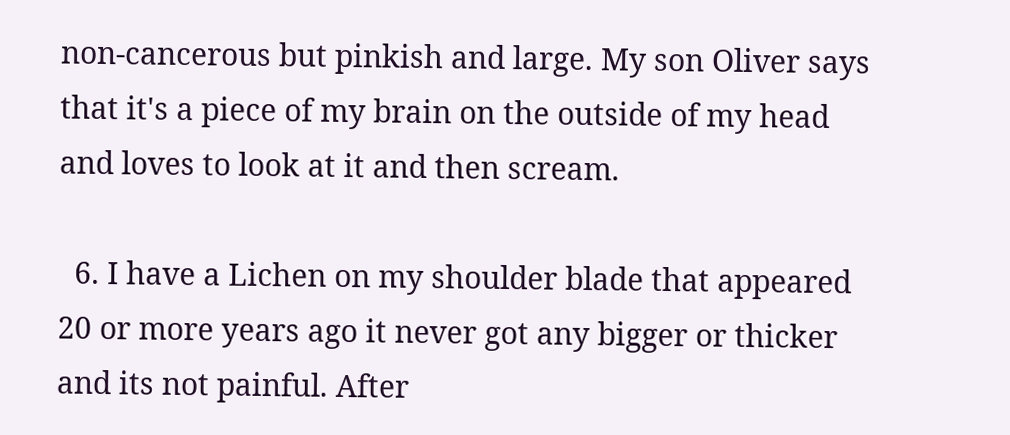non-cancerous but pinkish and large. My son Oliver says that it's a piece of my brain on the outside of my head and loves to look at it and then scream.

  6. I have a Lichen on my shoulder blade that appeared 20 or more years ago it never got any bigger or thicker and its not painful. After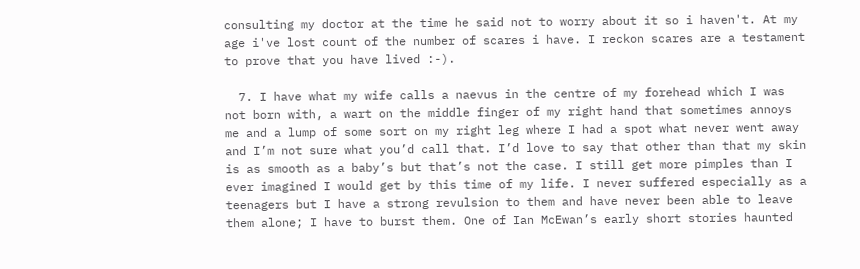consulting my doctor at the time he said not to worry about it so i haven't. At my age i've lost count of the number of scares i have. I reckon scares are a testament to prove that you have lived :-).

  7. I have what my wife calls a naevus in the centre of my forehead which I was not born with, a wart on the middle finger of my right hand that sometimes annoys me and a lump of some sort on my right leg where I had a spot what never went away and I’m not sure what you’d call that. I’d love to say that other than that my skin is as smooth as a baby’s but that’s not the case. I still get more pimples than I ever imagined I would get by this time of my life. I never suffered especially as a teenagers but I have a strong revulsion to them and have never been able to leave them alone; I have to burst them. One of Ian McEwan’s early short stories haunted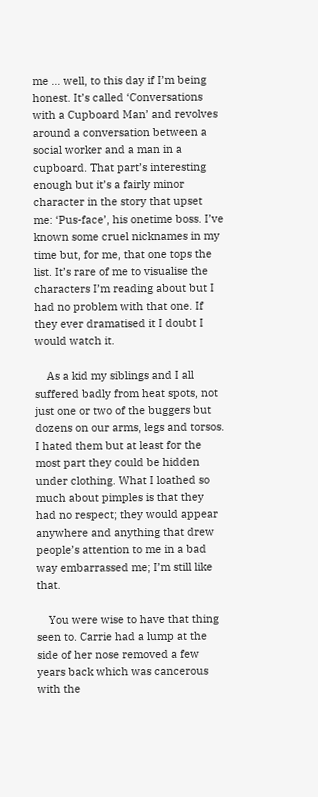me … well, to this day if I’m being honest. It’s called ‘Conversations with a Cupboard Man’ and revolves around a conversation between a social worker and a man in a cupboard. That part’s interesting enough but it’s a fairly minor character in the story that upset me: ‘Pus-face’, his onetime boss. I’ve known some cruel nicknames in my time but, for me, that one tops the list. It’s rare of me to visualise the characters I’m reading about but I had no problem with that one. If they ever dramatised it I doubt I would watch it.

    As a kid my siblings and I all suffered badly from heat spots, not just one or two of the buggers but dozens on our arms, legs and torsos. I hated them but at least for the most part they could be hidden under clothing. What I loathed so much about pimples is that they had no respect; they would appear anywhere and anything that drew people’s attention to me in a bad way embarrassed me; I’m still like that.

    You were wise to have that thing seen to. Carrie had a lump at the side of her nose removed a few years back which was cancerous with the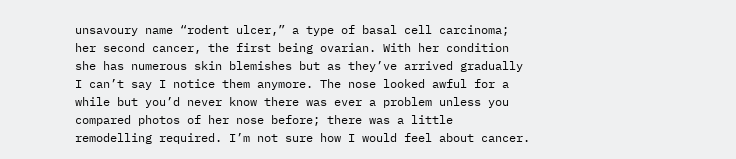unsavoury name “rodent ulcer,” a type of basal cell carcinoma; her second cancer, the first being ovarian. With her condition she has numerous skin blemishes but as they’ve arrived gradually I can’t say I notice them anymore. The nose looked awful for a while but you’d never know there was ever a problem unless you compared photos of her nose before; there was a little remodelling required. I’m not sure how I would feel about cancer.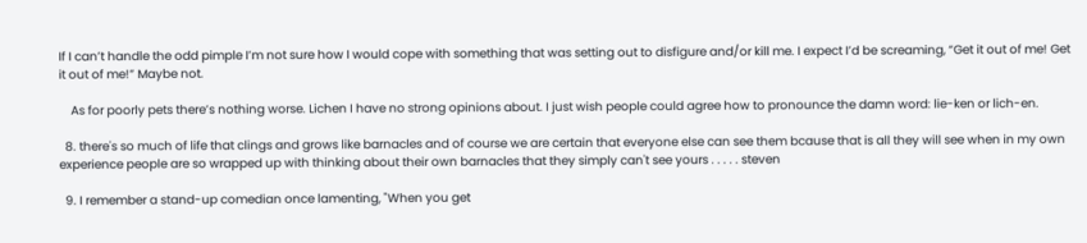If I can’t handle the odd pimple I’m not sure how I would cope with something that was setting out to disfigure and/or kill me. I expect I’d be screaming, “Get it out of me! Get it out of me!” Maybe not.

    As for poorly pets there’s nothing worse. Lichen I have no strong opinions about. I just wish people could agree how to pronounce the damn word: lie-ken or lich-en.

  8. there's so much of life that clings and grows like barnacles and of course we are certain that everyone else can see them bcause that is all they will see when in my own experience people are so wrapped up with thinking about their own barnacles that they simply can't see yours . . . . . steven

  9. I remember a stand-up comedian once lamenting, "When you get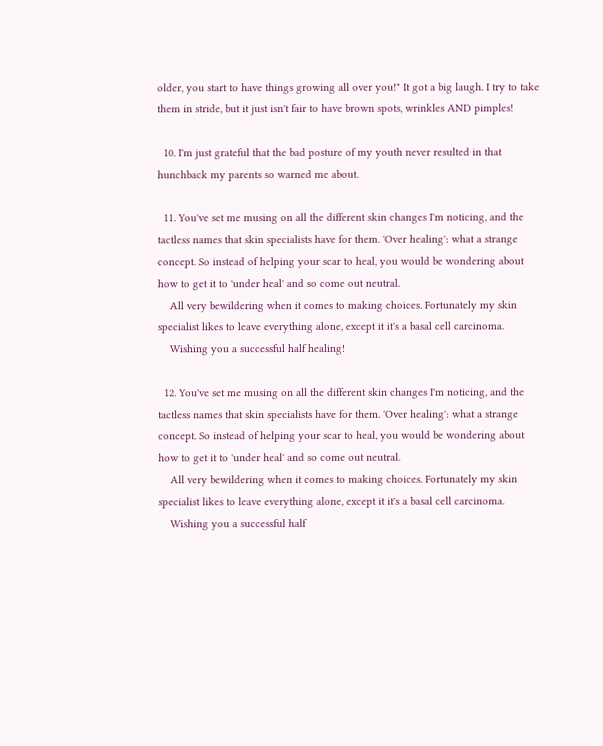older, you start to have things growing all over you!" It got a big laugh. I try to take them in stride, but it just isn't fair to have brown spots, wrinkles AND pimples!

  10. I'm just grateful that the bad posture of my youth never resulted in that hunchback my parents so warned me about.

  11. You've set me musing on all the different skin changes I'm noticing, and the tactless names that skin specialists have for them. 'Over healing': what a strange concept. So instead of helping your scar to heal, you would be wondering about how to get it to 'under heal' and so come out neutral.
    All very bewildering when it comes to making choices. Fortunately my skin specialist likes to leave everything alone, except it it's a basal cell carcinoma.
    Wishing you a successful half healing!

  12. You've set me musing on all the different skin changes I'm noticing, and the tactless names that skin specialists have for them. 'Over healing': what a strange concept. So instead of helping your scar to heal, you would be wondering about how to get it to 'under heal' and so come out neutral.
    All very bewildering when it comes to making choices. Fortunately my skin specialist likes to leave everything alone, except it it's a basal cell carcinoma.
    Wishing you a successful half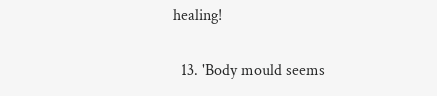healing!

  13. 'Body mould seems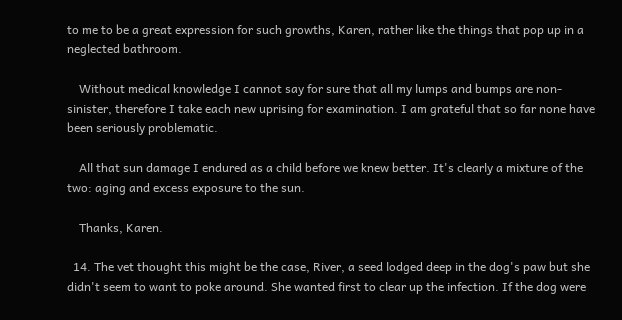to me to be a great expression for such growths, Karen, rather like the things that pop up in a neglected bathroom.

    Without medical knowledge I cannot say for sure that all my lumps and bumps are non-sinister, therefore I take each new uprising for examination. I am grateful that so far none have been seriously problematic.

    All that sun damage I endured as a child before we knew better. It's clearly a mixture of the two: aging and excess exposure to the sun.

    Thanks, Karen.

  14. The vet thought this might be the case, River, a seed lodged deep in the dog's paw but she didn't seem to want to poke around. She wanted first to clear up the infection. If the dog were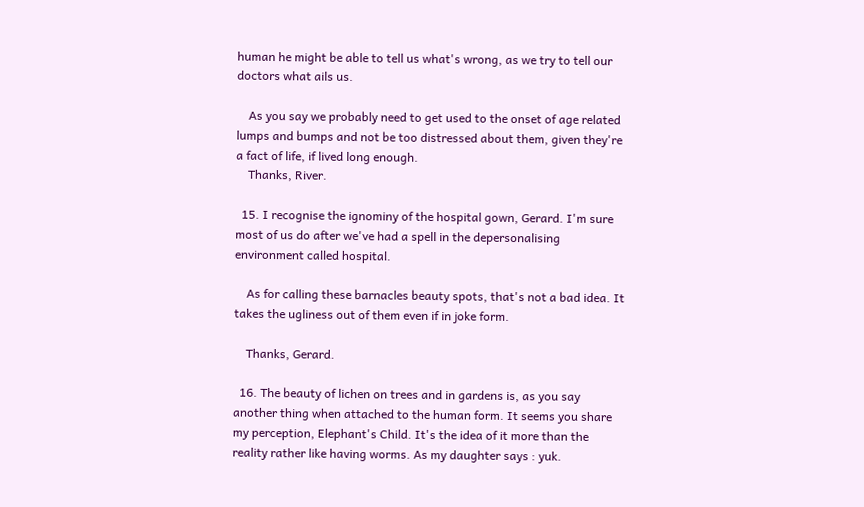human he might be able to tell us what's wrong, as we try to tell our doctors what ails us.

    As you say we probably need to get used to the onset of age related lumps and bumps and not be too distressed about them, given they're a fact of life, if lived long enough.
    Thanks, River.

  15. I recognise the ignominy of the hospital gown, Gerard. I'm sure most of us do after we've had a spell in the depersonalising environment called hospital.

    As for calling these barnacles beauty spots, that's not a bad idea. It takes the ugliness out of them even if in joke form.

    Thanks, Gerard.

  16. The beauty of lichen on trees and in gardens is, as you say another thing when attached to the human form. It seems you share my perception, Elephant's Child. It's the idea of it more than the reality rather like having worms. As my daughter says : yuk.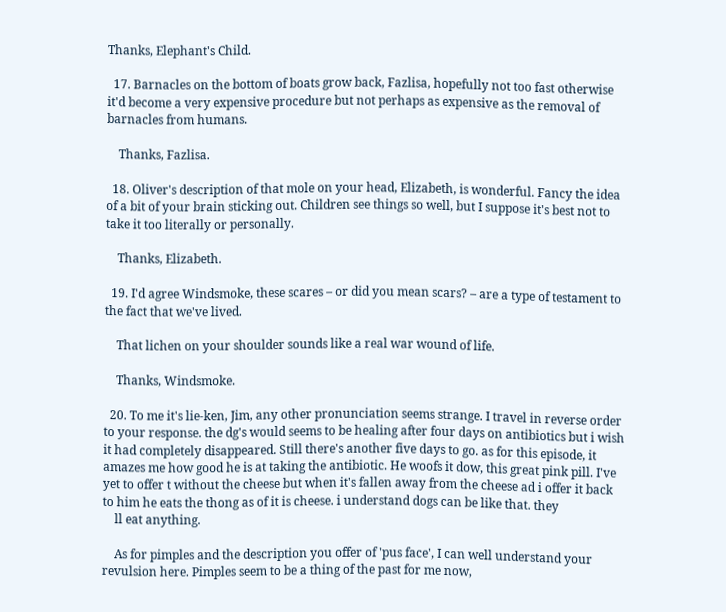Thanks, Elephant's Child.

  17. Barnacles on the bottom of boats grow back, Fazlisa, hopefully not too fast otherwise it'd become a very expensive procedure but not perhaps as expensive as the removal of barnacles from humans.

    Thanks, Fazlisa.

  18. Oliver's description of that mole on your head, Elizabeth, is wonderful. Fancy the idea of a bit of your brain sticking out. Children see things so well, but I suppose it's best not to take it too literally or personally.

    Thanks, Elizabeth.

  19. I'd agree Windsmoke, these scares – or did you mean scars? – are a type of testament to the fact that we've lived.

    That lichen on your shoulder sounds like a real war wound of life.

    Thanks, Windsmoke.

  20. To me it's lie-ken, Jim, any other pronunciation seems strange. I travel in reverse order to your response. the dg's would seems to be healing after four days on antibiotics but i wish it had completely disappeared. Still there's another five days to go. as for this episode, it amazes me how good he is at taking the antibiotic. He woofs it dow, this great pink pill. I've yet to offer t without the cheese but when it's fallen away from the cheese ad i offer it back to him he eats the thong as of it is cheese. i understand dogs can be like that. they
    ll eat anything.

    As for pimples and the description you offer of 'pus face', I can well understand your revulsion here. Pimples seem to be a thing of the past for me now,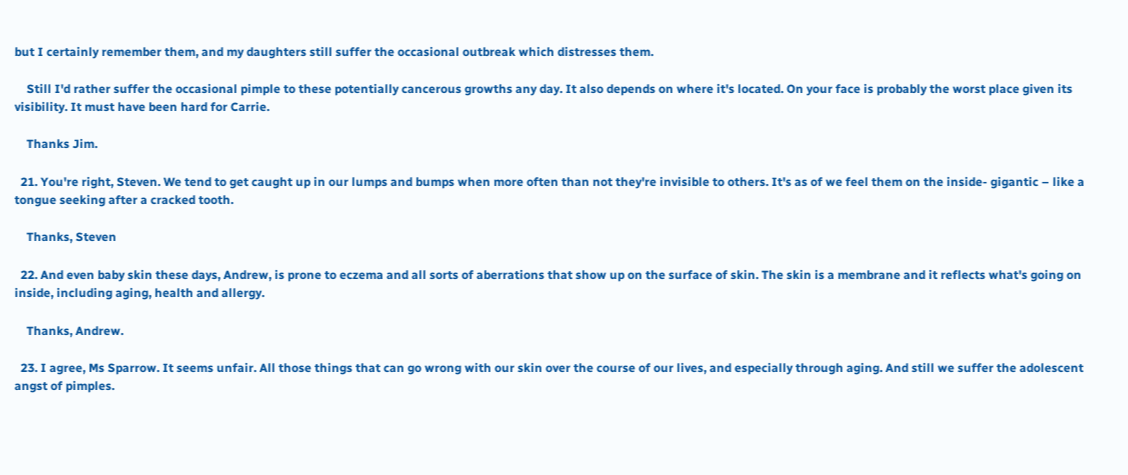but I certainly remember them, and my daughters still suffer the occasional outbreak which distresses them.

    Still I'd rather suffer the occasional pimple to these potentially cancerous growths any day. It also depends on where it's located. On your face is probably the worst place given its visibility. It must have been hard for Carrie.

    Thanks Jim.

  21. You're right, Steven. We tend to get caught up in our lumps and bumps when more often than not they're invisible to others. It's as of we feel them on the inside- gigantic – like a tongue seeking after a cracked tooth.

    Thanks, Steven

  22. And even baby skin these days, Andrew, is prone to eczema and all sorts of aberrations that show up on the surface of skin. The skin is a membrane and it reflects what's going on inside, including aging, health and allergy.

    Thanks, Andrew.

  23. I agree, Ms Sparrow. It seems unfair. All those things that can go wrong with our skin over the course of our lives, and especially through aging. And still we suffer the adolescent angst of pimples.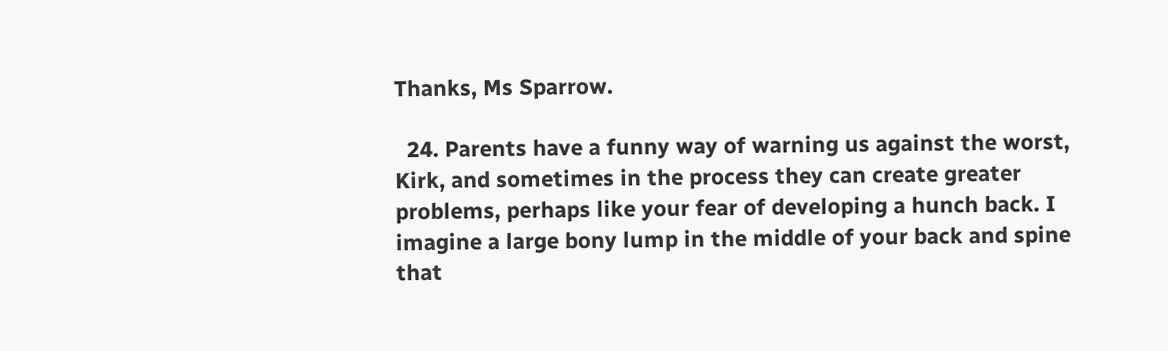Thanks, Ms Sparrow.

  24. Parents have a funny way of warning us against the worst, Kirk, and sometimes in the process they can create greater problems, perhaps like your fear of developing a hunch back. I imagine a large bony lump in the middle of your back and spine that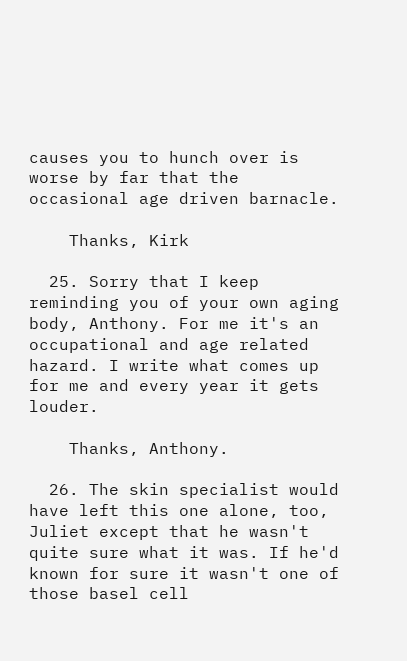causes you to hunch over is worse by far that the occasional age driven barnacle.

    Thanks, Kirk

  25. Sorry that I keep reminding you of your own aging body, Anthony. For me it's an occupational and age related hazard. I write what comes up for me and every year it gets louder.

    Thanks, Anthony.

  26. The skin specialist would have left this one alone, too, Juliet except that he wasn't quite sure what it was. If he'd known for sure it wasn't one of those basel cell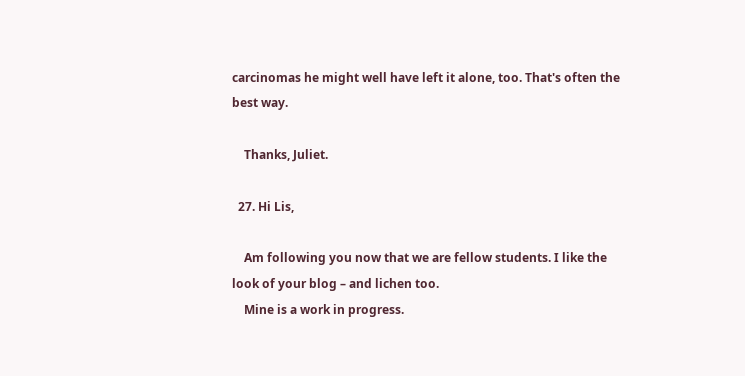carcinomas he might well have left it alone, too. That's often the best way.

    Thanks, Juliet.

  27. Hi Lis,

    Am following you now that we are fellow students. I like the look of your blog – and lichen too.
    Mine is a work in progress.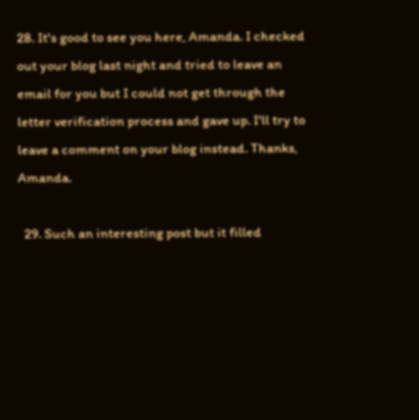28. It's good to see you here, Amanda. I checked out your blog last night and tried to leave an email for you but I could not get through the letter verification process and gave up. I'll try to leave a comment on your blog instead. Thanks, Amanda.

  29. Such an interesting post but it filled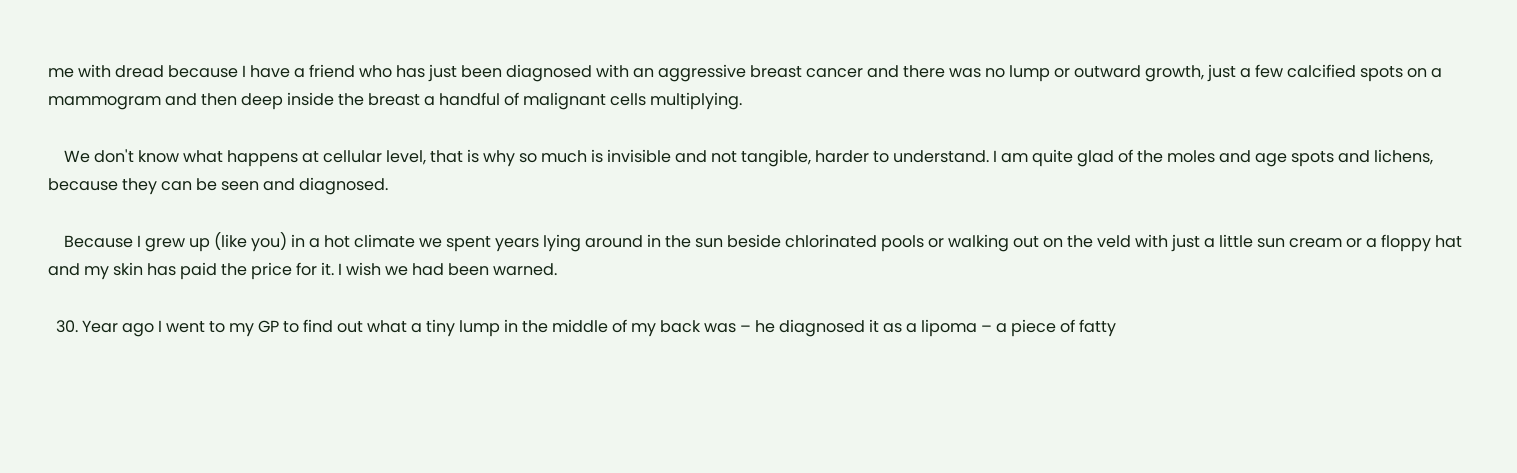me with dread because I have a friend who has just been diagnosed with an aggressive breast cancer and there was no lump or outward growth, just a few calcified spots on a mammogram and then deep inside the breast a handful of malignant cells multiplying.

    We don't know what happens at cellular level, that is why so much is invisible and not tangible, harder to understand. I am quite glad of the moles and age spots and lichens, because they can be seen and diagnosed.

    Because I grew up (like you) in a hot climate we spent years lying around in the sun beside chlorinated pools or walking out on the veld with just a little sun cream or a floppy hat and my skin has paid the price for it. I wish we had been warned.

  30. Year ago I went to my GP to find out what a tiny lump in the middle of my back was – he diagnosed it as a lipoma – a piece of fatty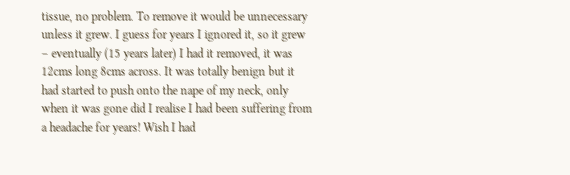tissue, no problem. To remove it would be unnecessary unless it grew. I guess for years I ignored it, so it grew – eventually (15 years later) I had it removed, it was 12cms long 8cms across. It was totally benign but it had started to push onto the nape of my neck, only when it was gone did I realise I had been suffering from a headache for years! Wish I had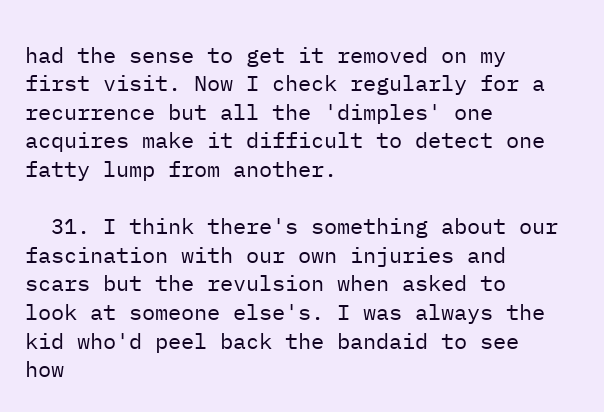had the sense to get it removed on my first visit. Now I check regularly for a recurrence but all the 'dimples' one acquires make it difficult to detect one fatty lump from another.

  31. I think there's something about our fascination with our own injuries and scars but the revulsion when asked to look at someone else's. I was always the kid who'd peel back the bandaid to see how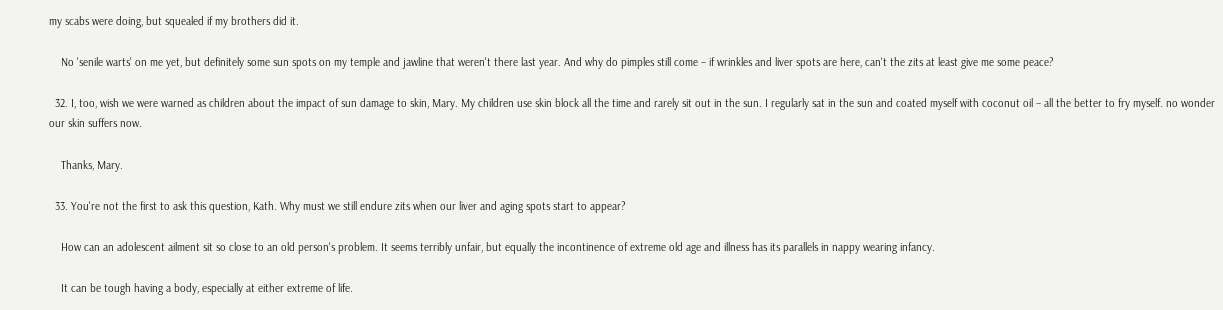my scabs were doing, but squealed if my brothers did it.

    No 'senile warts' on me yet, but definitely some sun spots on my temple and jawline that weren't there last year. And why do pimples still come – if wrinkles and liver spots are here, can't the zits at least give me some peace?

  32. I, too, wish we were warned as children about the impact of sun damage to skin, Mary. My children use skin block all the time and rarely sit out in the sun. I regularly sat in the sun and coated myself with coconut oil – all the better to fry myself. no wonder our skin suffers now.

    Thanks, Mary.

  33. You're not the first to ask this question, Kath. Why must we still endure zits when our liver and aging spots start to appear?

    How can an adolescent ailment sit so close to an old person's problem. It seems terribly unfair, but equally the incontinence of extreme old age and illness has its parallels in nappy wearing infancy.

    It can be tough having a body, especially at either extreme of life.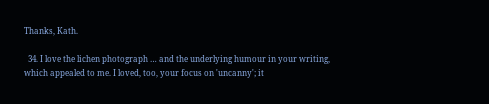Thanks, Kath.

  34. I love the lichen photograph … and the underlying humour in your writing, which appealed to me. I loved, too, your focus on 'uncanny'; it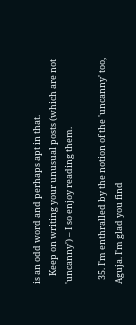is an odd word and perhaps apt in that.
    Keep on writing your unusual posts (which are not 'uncanny') – I so enjoy reading them.

  35. I'm enthralled by the notion of the 'uncanny' too, Aguja. I'm glad you find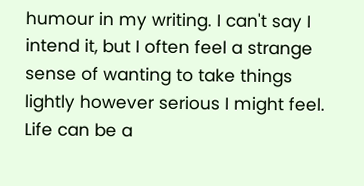humour in my writing. I can't say I intend it, but I often feel a strange sense of wanting to take things lightly however serious I might feel. Life can be a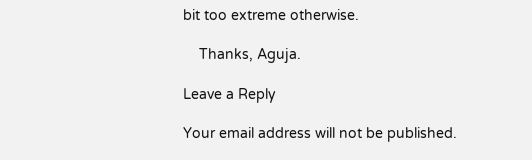bit too extreme otherwise.

    Thanks, Aguja.

Leave a Reply

Your email address will not be published.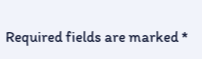Required fields are marked *